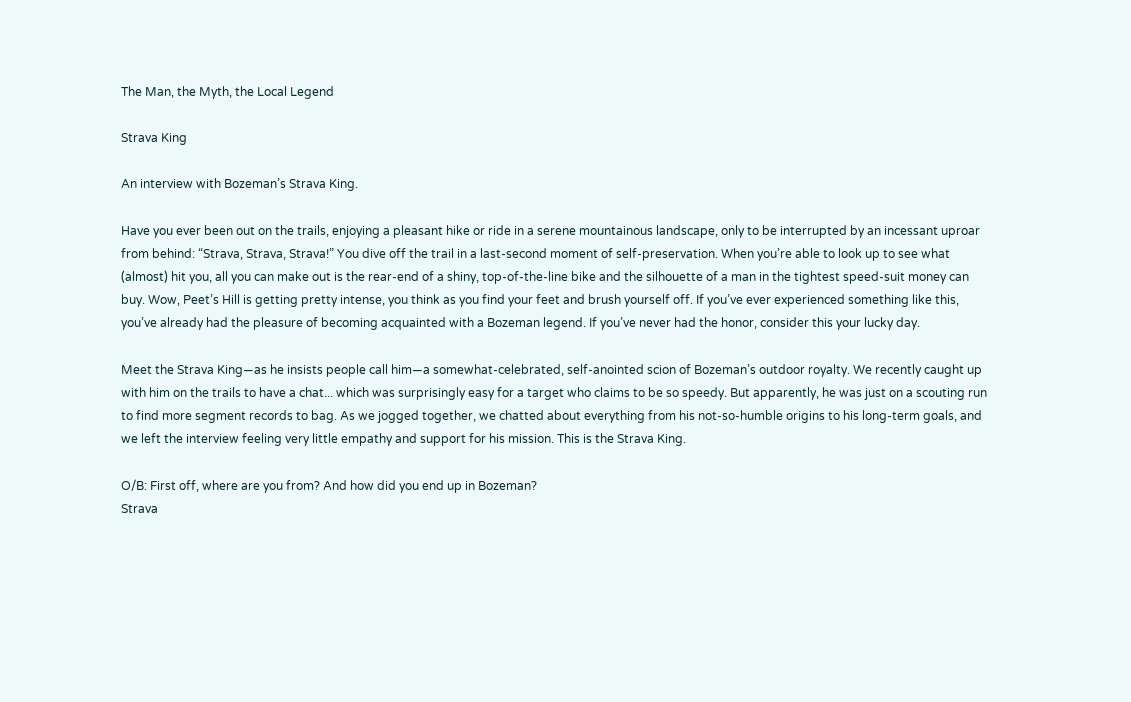The Man, the Myth, the Local Legend

Strava King

An interview with Bozeman’s Strava King.

Have you ever been out on the trails, enjoying a pleasant hike or ride in a serene mountainous landscape, only to be interrupted by an incessant uproar from behind: “Strava, Strava, Strava!” You dive off the trail in a last-second moment of self-preservation. When you’re able to look up to see what (almost) hit you, all you can make out is the rear-end of a shiny, top-of-the-line bike and the silhouette of a man in the tightest speed-suit money can buy. Wow, Peet’s Hill is getting pretty intense, you think as you find your feet and brush yourself off. If you’ve ever experienced something like this, you’ve already had the pleasure of becoming acquainted with a Bozeman legend. If you’ve never had the honor, consider this your lucky day.

Meet the Strava King—as he insists people call him—a somewhat-celebrated, self-anointed scion of Bozeman’s outdoor royalty. We recently caught up with him on the trails to have a chat... which was surprisingly easy for a target who claims to be so speedy. But apparently, he was just on a scouting run to find more segment records to bag. As we jogged together, we chatted about everything from his not-so-humble origins to his long-term goals, and we left the interview feeling very little empathy and support for his mission. This is the Strava King.

O/B: First off, where are you from? And how did you end up in Bozeman?
Strava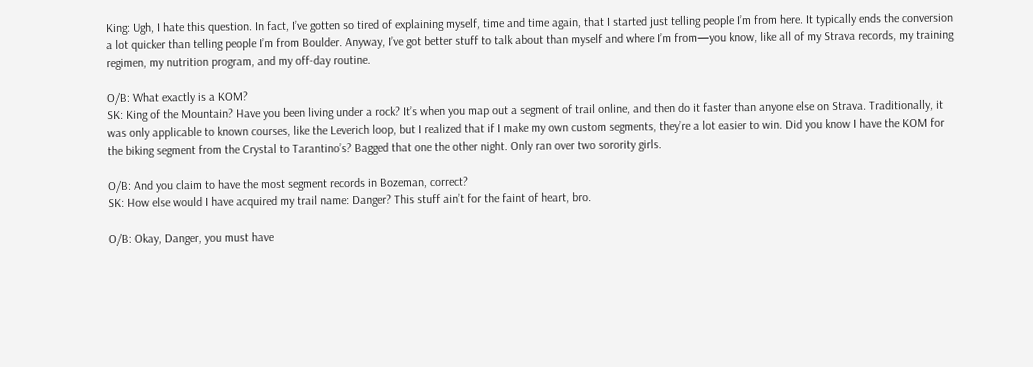King: Ugh, I hate this question. In fact, I’ve gotten so tired of explaining myself, time and time again, that I started just telling people I’m from here. It typically ends the conversion a lot quicker than telling people I’m from Boulder. Anyway, I’ve got better stuff to talk about than myself and where I’m from—you know, like all of my Strava records, my training regimen, my nutrition program, and my off-day routine.

O/B: What exactly is a KOM?
SK: King of the Mountain? Have you been living under a rock? It’s when you map out a segment of trail online, and then do it faster than anyone else on Strava. Traditionally, it was only applicable to known courses, like the Leverich loop, but I realized that if I make my own custom segments, they’re a lot easier to win. Did you know I have the KOM for the biking segment from the Crystal to Tarantino’s? Bagged that one the other night. Only ran over two sorority girls.

O/B: And you claim to have the most segment records in Bozeman, correct?
SK: How else would I have acquired my trail name: Danger? This stuff ain’t for the faint of heart, bro.

O/B: Okay, Danger, you must have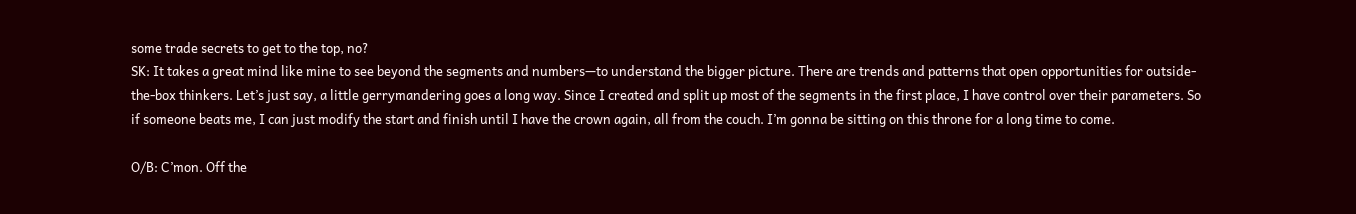some trade secrets to get to the top, no?
SK: It takes a great mind like mine to see beyond the segments and numbers—to understand the bigger picture. There are trends and patterns that open opportunities for outside-the-box thinkers. Let’s just say, a little gerrymandering goes a long way. Since I created and split up most of the segments in the first place, I have control over their parameters. So if someone beats me, I can just modify the start and finish until I have the crown again, all from the couch. I’m gonna be sitting on this throne for a long time to come.

O/B: C’mon. Off the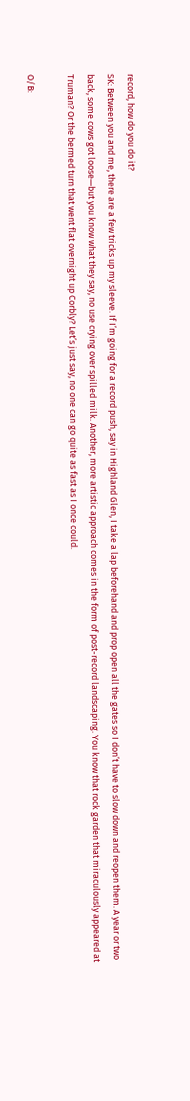record, how do you do it?
SK: Between you and me, there are a few tricks up my sleeve. If I’m going for a record push, say in Highland Glen, I take a lap beforehand and prop open all the gates so I don’t have to slow down and reopen them. A year or two back, some cows got loose—but you know what they say, no use crying over spilled milk. Another, more artistic approach comes in the form of post-record landscaping. You know that rock garden that miraculously appeared at Truman? Or the bermed turn that went flat overnight up Corbly? Let’s just say, no one can go quite as fast as I once could.

O/B: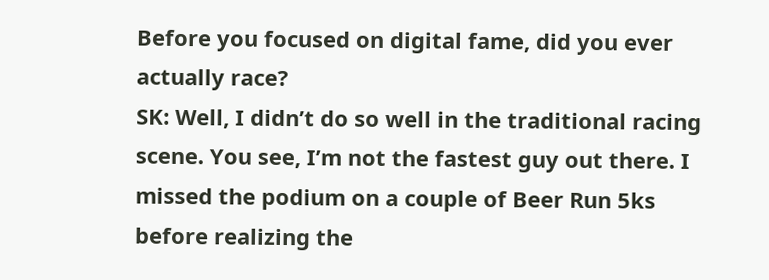Before you focused on digital fame, did you ever actually race?
SK: Well, I didn’t do so well in the traditional racing scene. You see, I’m not the fastest guy out there. I missed the podium on a couple of Beer Run 5ks before realizing the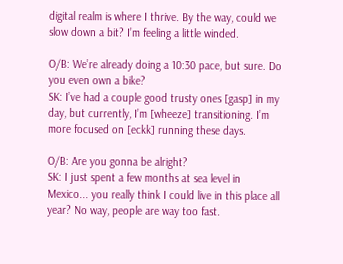digital realm is where I thrive. By the way, could we slow down a bit? I’m feeling a little winded.

O/B: We’re already doing a 10:30 pace, but sure. Do you even own a bike?
SK: I’ve had a couple good trusty ones [gasp] in my day, but currently, I’m [wheeze] transitioning. I’m more focused on [eckk] running these days.

O/B: Are you gonna be alright?
SK: I just spent a few months at sea level in Mexico... you really think I could live in this place all year? No way, people are way too fast.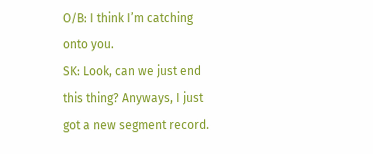O/B: I think I’m catching onto you.
SK: Look, can we just end this thing? Anyways, I just got a new segment record.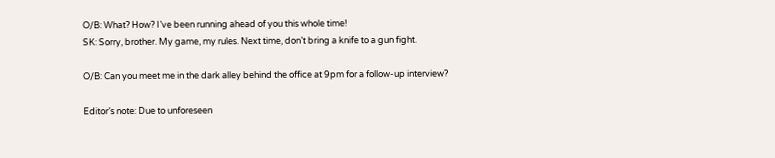O/B: What? How? I’ve been running ahead of you this whole time!
SK: Sorry, brother. My game, my rules. Next time, don’t bring a knife to a gun fight.

O/B: Can you meet me in the dark alley behind the office at 9pm for a follow-up interview?

Editor’s note: Due to unforeseen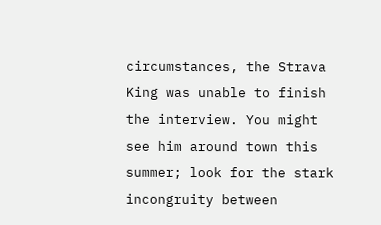circumstances, the Strava King was unable to finish the interview. You might see him around town this summer; look for the stark incongruity between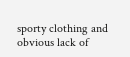sporty clothing and obvious lack of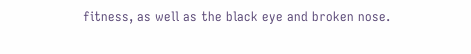fitness, as well as the black eye and broken nose.